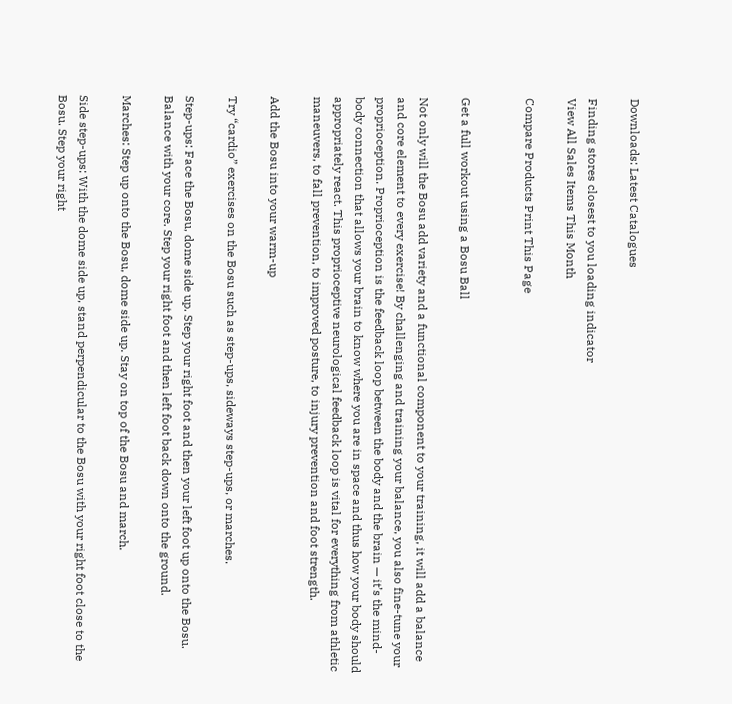Downloads: Latest Catalogues

Finding stores closest to you loading indicator
View All Sales Items This Month

Compare Products Print This Page


Get a full workout using a Bosu Ball

Not only will the Bosu add variety and a functional component to your training, it will add a balance and core element to every exercise! By challenging and training your balance, you also fine-tune your proprioception. Proprioception is the feedback loop between the body and the brain — it’s the mind-body connection that allows your brain to know where you are in space and thus how your body should appropriately react. This proprioceptive neurological feedback loop is vital for everything from athletic maneuvers, to fall prevention, to improved posture, to injury prevention and foot strength.

Add the Bosu into your warm-up

Try “cardio” exercises on the Bosu such as step-ups, sideways step-ups, or marches.

Step-ups: Face the Bosu, dome side up. Step your right foot and then your left foot up onto the Bosu. Balance with your core. Step your right foot and then left foot back down onto the ground.

Marches: Step up onto the Bosu, dome side up. Stay on top of the Bosu and march.

Side step-ups: With the dome side up, stand perpendicular to the Bosu with your right foot close to the Bosu. Step your right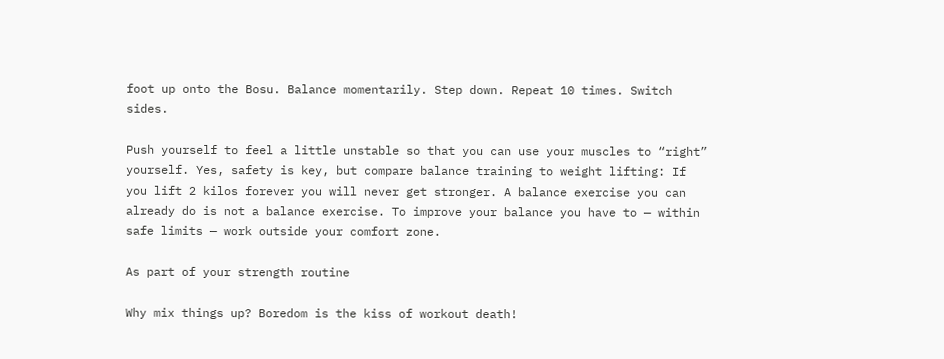foot up onto the Bosu. Balance momentarily. Step down. Repeat 10 times. Switch sides.

Push yourself to feel a little unstable so that you can use your muscles to “right” yourself. Yes, safety is key, but compare balance training to weight lifting: If you lift 2 kilos forever you will never get stronger. A balance exercise you can already do is not a balance exercise. To improve your balance you have to — within safe limits — work outside your comfort zone.

As part of your strength routine

Why mix things up? Boredom is the kiss of workout death!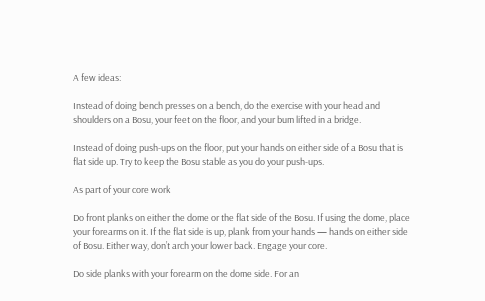A few ideas:

Instead of doing bench presses on a bench, do the exercise with your head and shoulders on a Bosu, your feet on the floor, and your bum lifted in a bridge.

Instead of doing push-ups on the floor, put your hands on either side of a Bosu that is flat side up. Try to keep the Bosu stable as you do your push-ups.

As part of your core work

Do front planks on either the dome or the flat side of the Bosu. If using the dome, place your forearms on it. If the flat side is up, plank from your hands — hands on either side of Bosu. Either way, don’t arch your lower back. Engage your core.

Do side planks with your forearm on the dome side. For an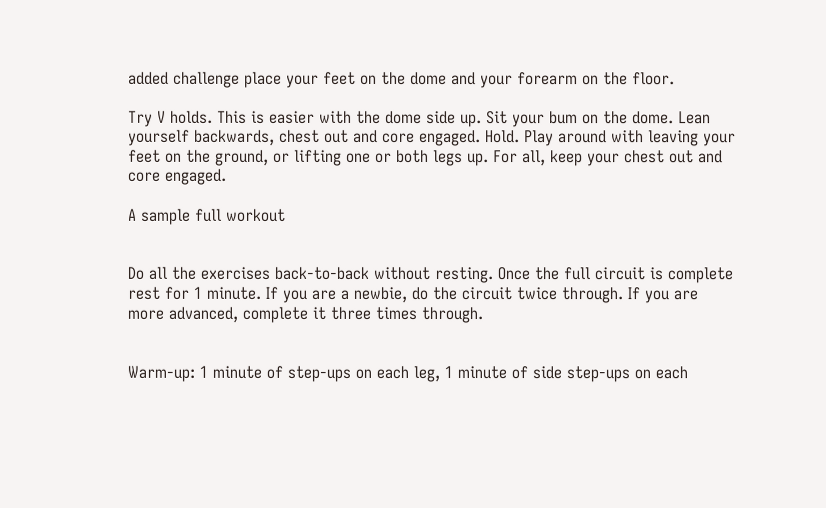added challenge place your feet on the dome and your forearm on the floor.

Try V holds. This is easier with the dome side up. Sit your bum on the dome. Lean yourself backwards, chest out and core engaged. Hold. Play around with leaving your feet on the ground, or lifting one or both legs up. For all, keep your chest out and core engaged.

A sample full workout


Do all the exercises back-to-back without resting. Once the full circuit is complete rest for 1 minute. If you are a newbie, do the circuit twice through. If you are more advanced, complete it three times through.


Warm-up: 1 minute of step-ups on each leg, 1 minute of side step-ups on each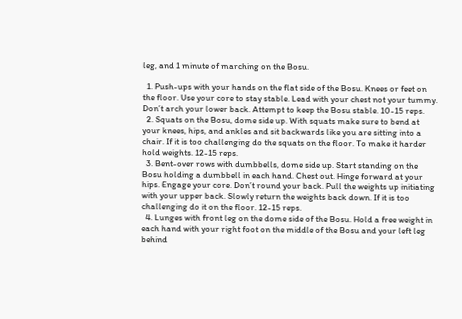leg, and 1 minute of marching on the Bosu.

  1. Push-ups with your hands on the flat side of the Bosu. Knees or feet on the floor. Use your core to stay stable. Lead with your chest not your tummy. Don’t arch your lower back. Attempt to keep the Bosu stable. 10-15 reps.
  2. Squats on the Bosu, dome side up. With squats make sure to bend at your knees, hips, and ankles and sit backwards like you are sitting into a chair. If it is too challenging do the squats on the floor. To make it harder hold weights. 12-15 reps.
  3. Bent-over rows with dumbbells, dome side up. Start standing on the Bosu holding a dumbbell in each hand. Chest out. Hinge forward at your hips. Engage your core. Don’t round your back. Pull the weights up initiating with your upper back. Slowly return the weights back down. If it is too challenging do it on the floor. 12-15 reps.
  4. Lunges with front leg on the dome side of the Bosu. Hold a free weight in each hand with your right foot on the middle of the Bosu and your left leg behind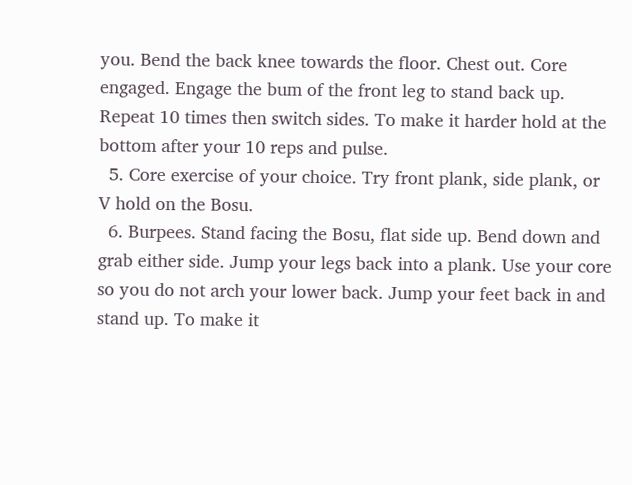you. Bend the back knee towards the floor. Chest out. Core engaged. Engage the bum of the front leg to stand back up. Repeat 10 times then switch sides. To make it harder hold at the bottom after your 10 reps and pulse.
  5. Core exercise of your choice. Try front plank, side plank, or V hold on the Bosu.
  6. Burpees. Stand facing the Bosu, flat side up. Bend down and grab either side. Jump your legs back into a plank. Use your core so you do not arch your lower back. Jump your feet back in and stand up. To make it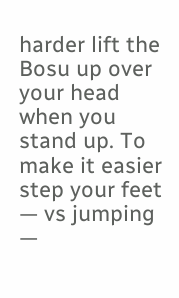harder lift the Bosu up over your head when you stand up. To make it easier step your feet — vs jumping —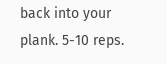back into your plank. 5-10 reps.